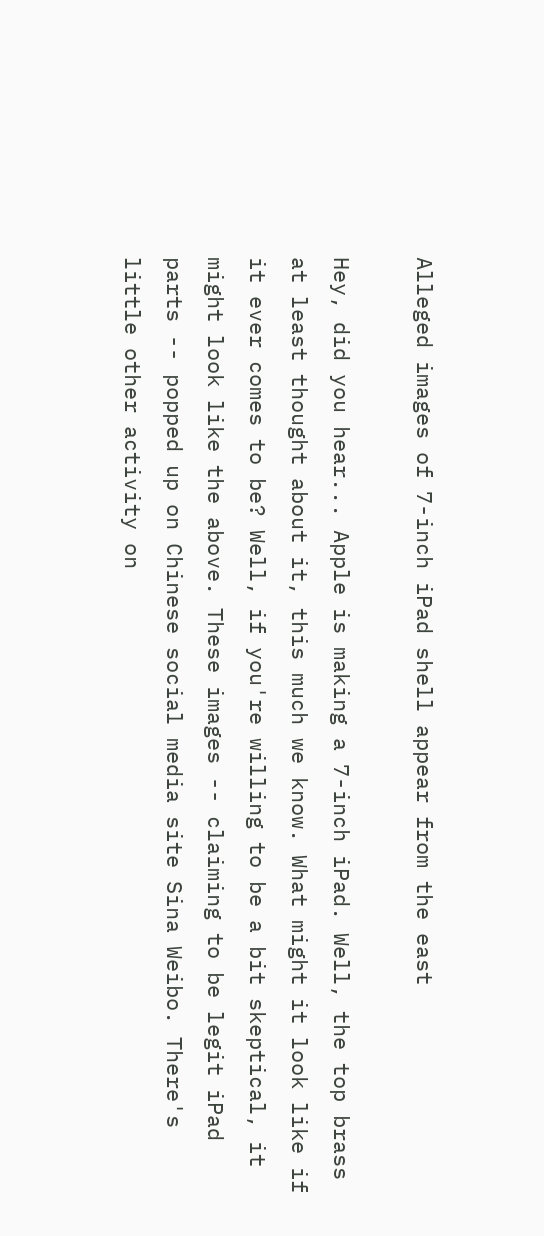Alleged images of 7-inch iPad shell appear from the east

Hey, did you hear... Apple is making a 7-inch iPad. Well, the top brass at least thought about it, this much we know. What might it look like if it ever comes to be? Well, if you're willing to be a bit skeptical, it might look like the above. These images -- claiming to be legit iPad parts -- popped up on Chinese social media site Sina Weibo. There's little other activity on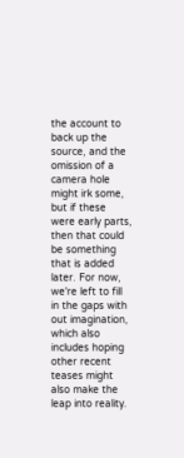the account to back up the source, and the omission of a camera hole might irk some, but if these were early parts, then that could be something that is added later. For now, we're left to fill in the gaps with out imagination, which also includes hoping other recent teases might also make the leap into reality.